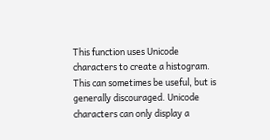This function uses Unicode characters to create a histogram. This can sometimes be useful, but is generally discouraged. Unicode characters can only display a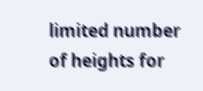limited number of heights for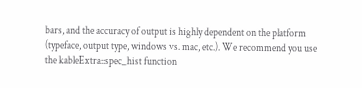bars, and the accuracy of output is highly dependent on the platform (typeface, output type, windows vs. mac, etc.). We recommend you use the kableExtra::spec_hist function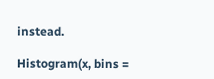instead.

Histogram(x, bins =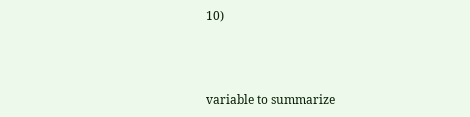10)



variable to summarize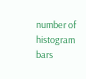number of histogram bars